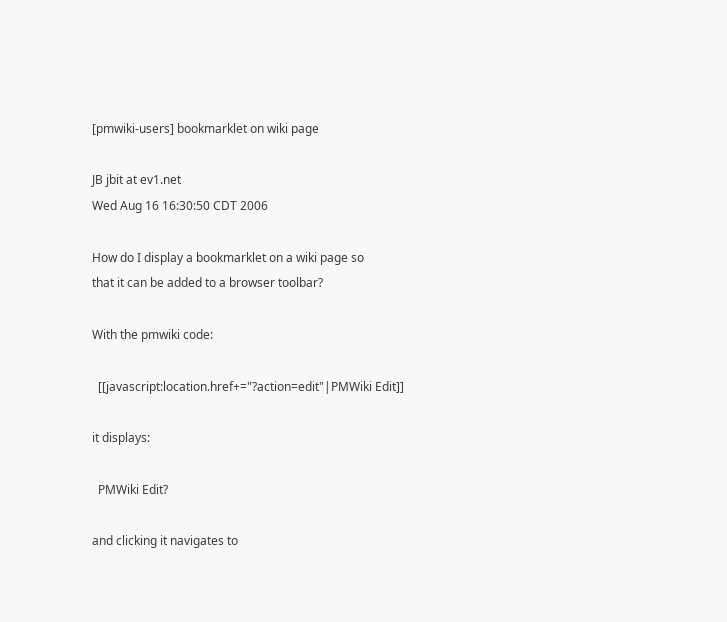[pmwiki-users] bookmarklet on wiki page

JB jbit at ev1.net
Wed Aug 16 16:30:50 CDT 2006

How do I display a bookmarklet on a wiki page so
that it can be added to a browser toolbar?

With the pmwiki code:

  [[javascript:location.href+="?action=edit"|PMWiki Edit]]

it displays:

  PMWiki Edit?

and clicking it navigates to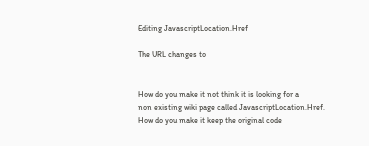Editing JavascriptLocation.Href

The URL changes to


How do you make it not think it is looking for a
non existing wiki page called JavascriptLocation.Href.
How do you make it keep the original code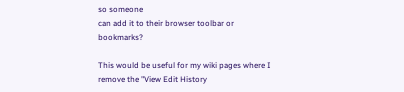so someone
can add it to their browser toolbar or bookmarks?

This would be useful for my wiki pages where I
remove the "View Edit History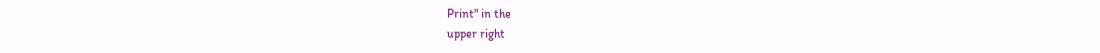Print" in the
upper right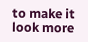to make it look more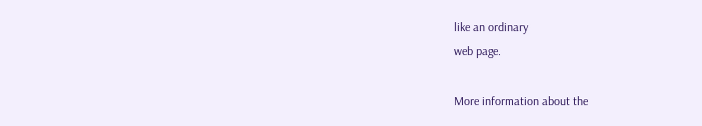like an ordinary
web page.

More information about the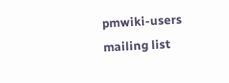pmwiki-users mailing list